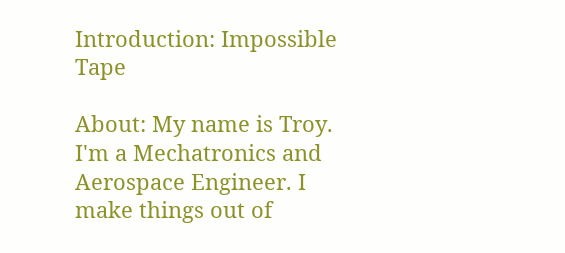Introduction: Impossible Tape

About: My name is Troy. I'm a Mechatronics and Aerospace Engineer. I make things out of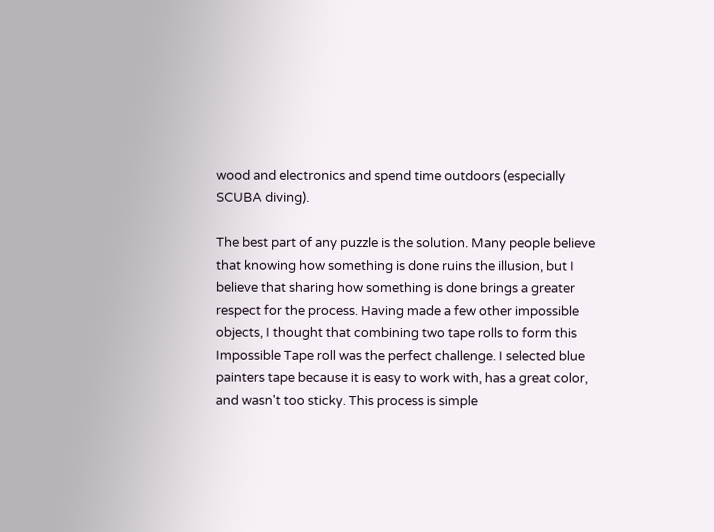wood and electronics and spend time outdoors (especially SCUBA diving).

The best part of any puzzle is the solution. Many people believe that knowing how something is done ruins the illusion, but I believe that sharing how something is done brings a greater respect for the process. Having made a few other impossible objects, I thought that combining two tape rolls to form this Impossible Tape roll was the perfect challenge. I selected blue painters tape because it is easy to work with, has a great color, and wasn't too sticky. This process is simple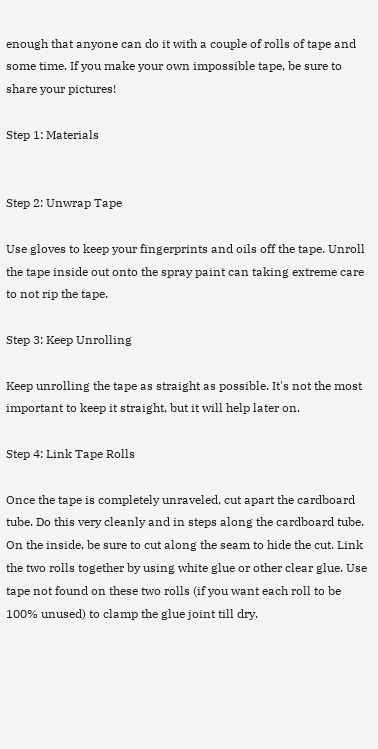enough that anyone can do it with a couple of rolls of tape and some time. If you make your own impossible tape, be sure to share your pictures!

Step 1: Materials


Step 2: Unwrap Tape

Use gloves to keep your fingerprints and oils off the tape. Unroll the tape inside out onto the spray paint can taking extreme care to not rip the tape.

Step 3: Keep Unrolling

Keep unrolling the tape as straight as possible. It's not the most important to keep it straight, but it will help later on.

Step 4: Link Tape Rolls

Once the tape is completely unraveled, cut apart the cardboard tube. Do this very cleanly and in steps along the cardboard tube. On the inside, be sure to cut along the seam to hide the cut. Link the two rolls together by using white glue or other clear glue. Use tape not found on these two rolls (if you want each roll to be 100% unused) to clamp the glue joint till dry.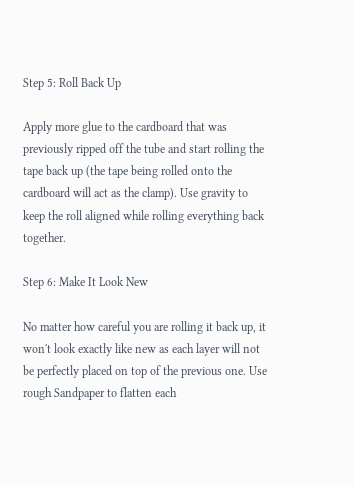Step 5: Roll Back Up

Apply more glue to the cardboard that was previously ripped off the tube and start rolling the tape back up (the tape being rolled onto the cardboard will act as the clamp). Use gravity to keep the roll aligned while rolling everything back together.

Step 6: Make It Look New

No matter how careful you are rolling it back up, it won't look exactly like new as each layer will not be perfectly placed on top of the previous one. Use rough Sandpaper to flatten each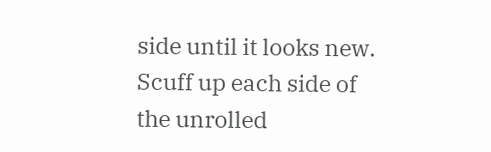side until it looks new. Scuff up each side of the unrolled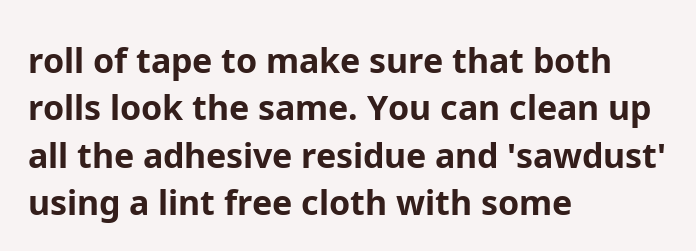roll of tape to make sure that both rolls look the same. You can clean up all the adhesive residue and 'sawdust' using a lint free cloth with some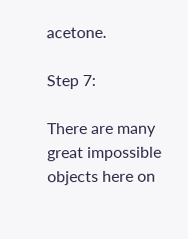acetone.

Step 7:

There are many great impossible objects here on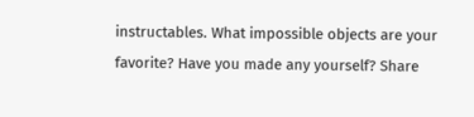instructables. What impossible objects are your favorite? Have you made any yourself? Share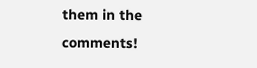them in the comments!